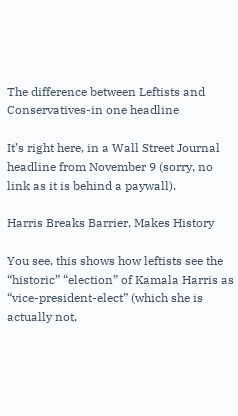The difference between Leftists and Conservatives-in one headline

It’s right here, in a Wall Street Journal headline from November 9 (sorry, no link as it is behind a paywall).

Harris Breaks Barrier, Makes History

You see, this shows how leftists see the “historic” “election” of Kamala Harris as “vice-president-elect” (which she is actually not,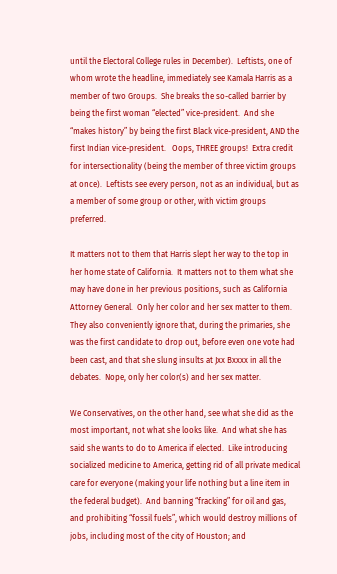until the Electoral College rules in December).  Leftists, one of whom wrote the headline, immediately see Kamala Harris as a member of two Groups.  She breaks the so-called barrier by being the first woman “elected” vice-president.  And she “makes history” by being the first Black vice-president, AND the first Indian vice-president.   Oops, THREE groups!  Extra credit for intersectionality (being the member of three victim groups at once).  Leftists see every person, not as an individual, but as a member of some group or other, with victim groups preferred.

It matters not to them that Harris slept her way to the top in her home state of California.  It matters not to them what she may have done in her previous positions, such as California Attorney General.  Only her color and her sex matter to them.  They also conveniently ignore that, during the primaries, she was the first candidate to drop out, before even one vote had been cast, and that she slung insults at Jxx Bxxxx in all the debates.  Nope, only her color(s) and her sex matter.

We Conservatives, on the other hand, see what she did as the most important, not what she looks like.  And what she has said she wants to do to America if elected.  Like introducing socialized medicine to America, getting rid of all private medical care for everyone (making your life nothing but a line item in the federal budget).  And banning “fracking” for oil and gas, and prohibiting “fossil fuels”, which would destroy millions of jobs, including most of the city of Houston; and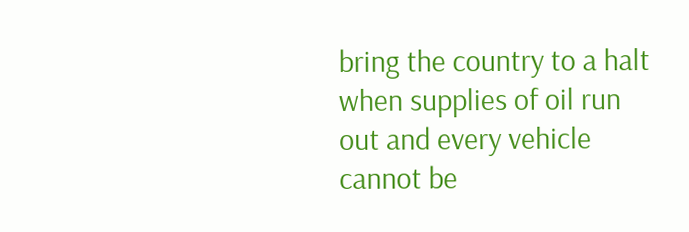bring the country to a halt when supplies of oil run out and every vehicle cannot be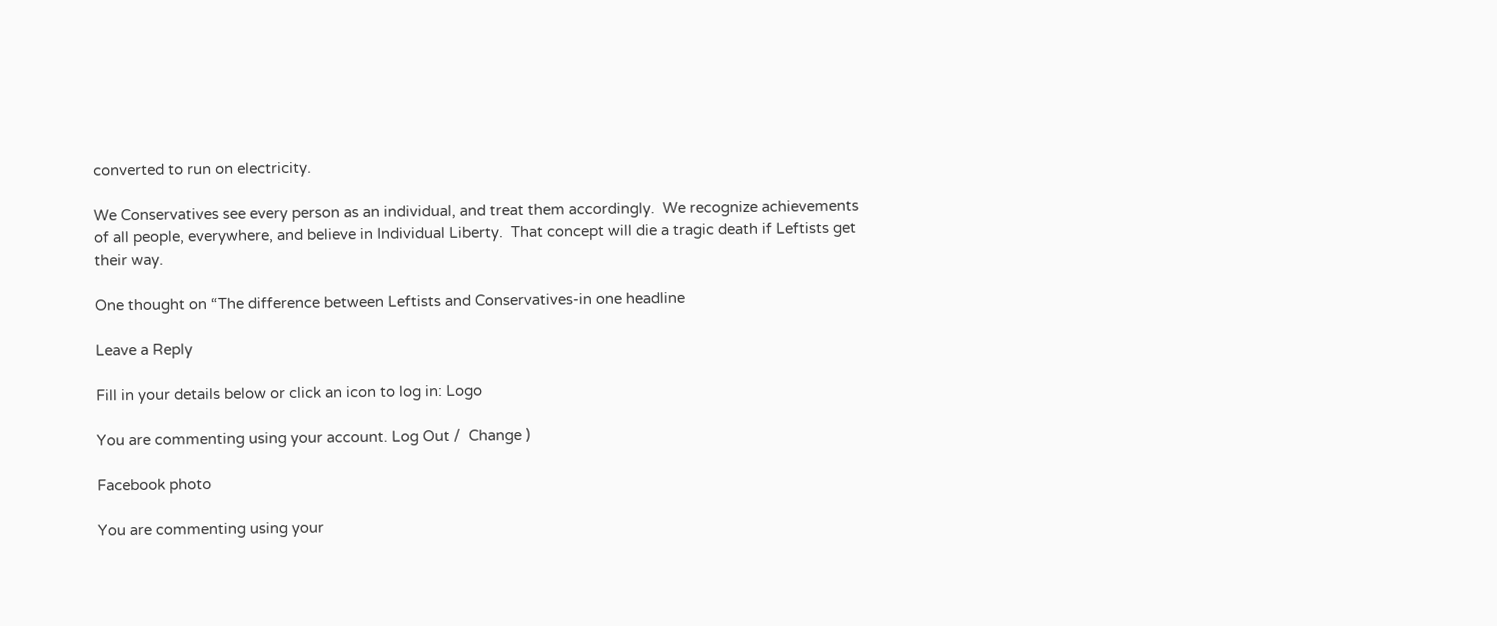converted to run on electricity.

We Conservatives see every person as an individual, and treat them accordingly.  We recognize achievements of all people, everywhere, and believe in Individual Liberty.  That concept will die a tragic death if Leftists get their way.

One thought on “The difference between Leftists and Conservatives-in one headline

Leave a Reply

Fill in your details below or click an icon to log in: Logo

You are commenting using your account. Log Out /  Change )

Facebook photo

You are commenting using your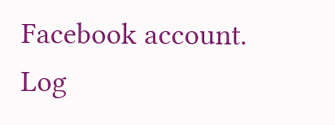Facebook account. Log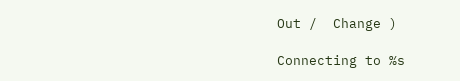Out /  Change )

Connecting to %s